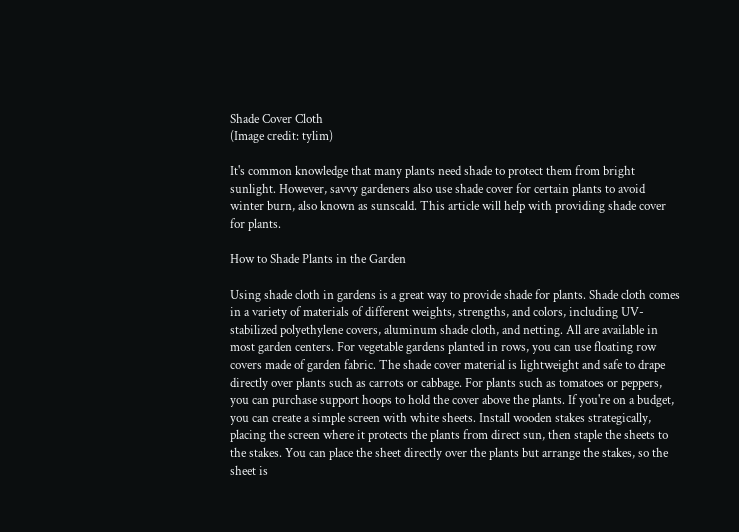Shade Cover Cloth
(Image credit: tylim)

It's common knowledge that many plants need shade to protect them from bright sunlight. However, savvy gardeners also use shade cover for certain plants to avoid winter burn, also known as sunscald. This article will help with providing shade cover for plants.

How to Shade Plants in the Garden

Using shade cloth in gardens is a great way to provide shade for plants. Shade cloth comes in a variety of materials of different weights, strengths, and colors, including UV-stabilized polyethylene covers, aluminum shade cloth, and netting. All are available in most garden centers. For vegetable gardens planted in rows, you can use floating row covers made of garden fabric. The shade cover material is lightweight and safe to drape directly over plants such as carrots or cabbage. For plants such as tomatoes or peppers, you can purchase support hoops to hold the cover above the plants. If you're on a budget, you can create a simple screen with white sheets. Install wooden stakes strategically, placing the screen where it protects the plants from direct sun, then staple the sheets to the stakes. You can place the sheet directly over the plants but arrange the stakes, so the sheet is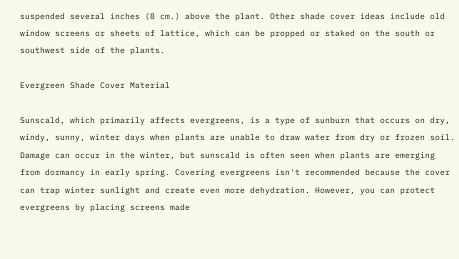suspended several inches (8 cm.) above the plant. Other shade cover ideas include old window screens or sheets of lattice, which can be propped or staked on the south or southwest side of the plants.

Evergreen Shade Cover Material

Sunscald, which primarily affects evergreens, is a type of sunburn that occurs on dry, windy, sunny, winter days when plants are unable to draw water from dry or frozen soil. Damage can occur in the winter, but sunscald is often seen when plants are emerging from dormancy in early spring. Covering evergreens isn't recommended because the cover can trap winter sunlight and create even more dehydration. However, you can protect evergreens by placing screens made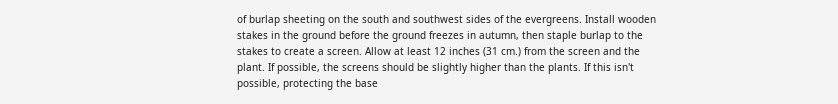of burlap sheeting on the south and southwest sides of the evergreens. Install wooden stakes in the ground before the ground freezes in autumn, then staple burlap to the stakes to create a screen. Allow at least 12 inches (31 cm.) from the screen and the plant. If possible, the screens should be slightly higher than the plants. If this isn't possible, protecting the base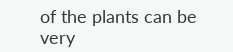of the plants can be very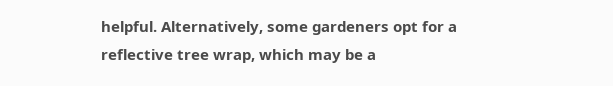helpful. Alternatively, some gardeners opt for a reflective tree wrap, which may be a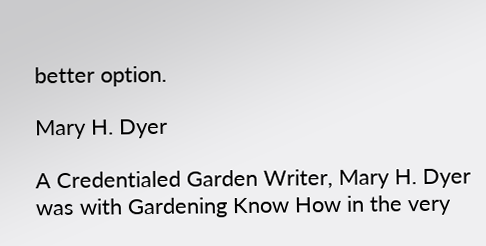better option.

Mary H. Dyer

A Credentialed Garden Writer, Mary H. Dyer was with Gardening Know How in the very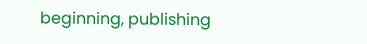beginning, publishing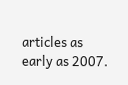articles as early as 2007.